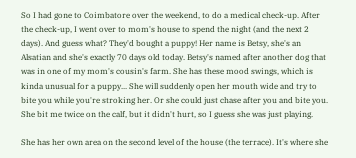So I had gone to Coimbatore over the weekend, to do a medical check-up. After the check-up, I went over to mom's house to spend the night (and the next 2 days). And guess what? They'd bought a puppy! Her name is Betsy, she's an Alsatian and she's exactly 70 days old today. Betsy's named after another dog that was in one of my mom's cousin's farm. She has these mood swings, which is kinda unusual for a puppy... She will suddenly open her mouth wide and try to bite you while you're stroking her. Or she could just chase after you and bite you. She bit me twice on the calf, but it didn't hurt, so I guess she was just playing.

She has her own area on the second level of the house (the terrace). It's where she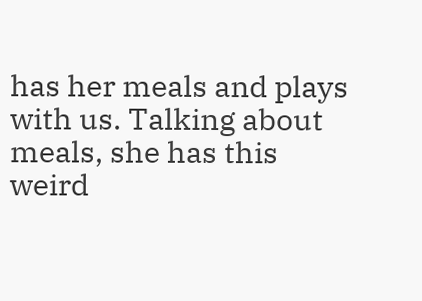has her meals and plays with us. Talking about meals, she has this weird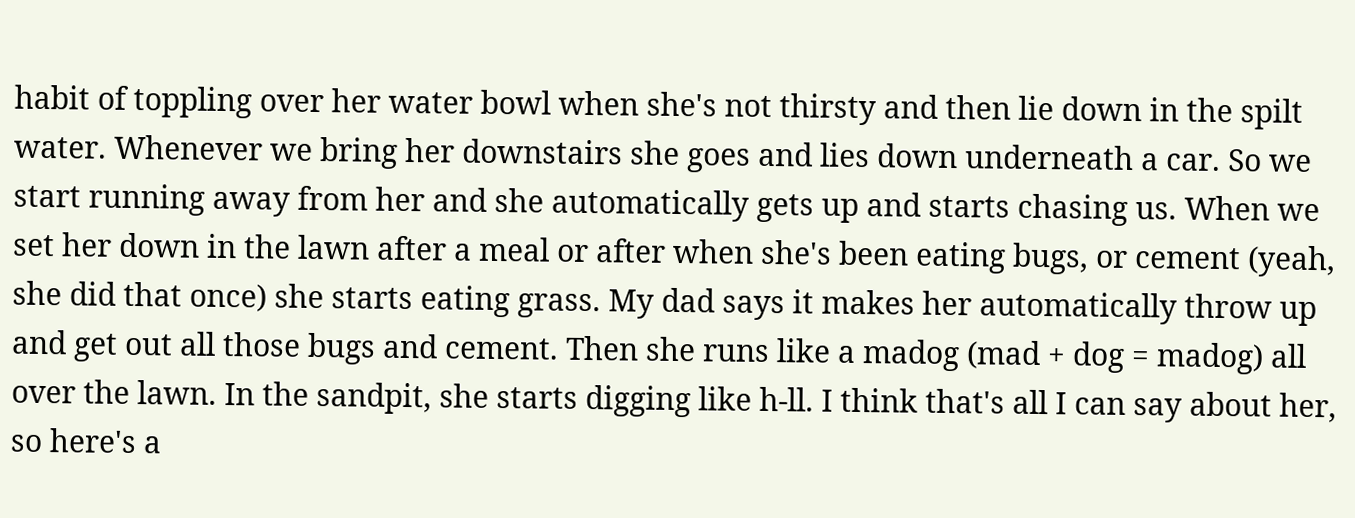habit of toppling over her water bowl when she's not thirsty and then lie down in the spilt water. Whenever we bring her downstairs she goes and lies down underneath a car. So we start running away from her and she automatically gets up and starts chasing us. When we set her down in the lawn after a meal or after when she's been eating bugs, or cement (yeah, she did that once) she starts eating grass. My dad says it makes her automatically throw up and get out all those bugs and cement. Then she runs like a madog (mad + dog = madog) all over the lawn. In the sandpit, she starts digging like h-ll. I think that's all I can say about her, so here's a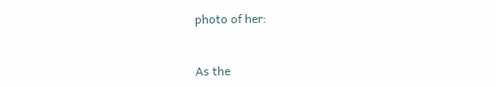photo of her:


As the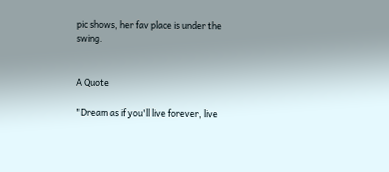pic shows, her fav place is under the swing.


A Quote

"Dream as if you'll live forever, live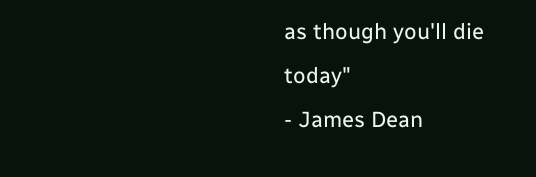as though you'll die today"
- James Dean